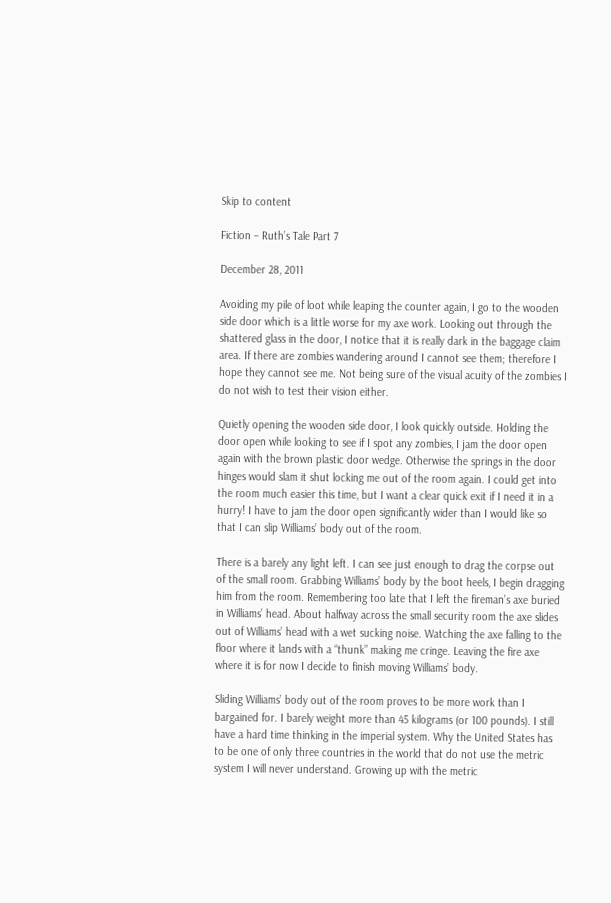Skip to content

Fiction – Ruth’s Tale Part 7

December 28, 2011

Avoiding my pile of loot while leaping the counter again, I go to the wooden side door which is a little worse for my axe work. Looking out through the shattered glass in the door, I notice that it is really dark in the baggage claim area. If there are zombies wandering around I cannot see them; therefore I hope they cannot see me. Not being sure of the visual acuity of the zombies I do not wish to test their vision either.

Quietly opening the wooden side door, I look quickly outside. Holding the door open while looking to see if I spot any zombies, I jam the door open again with the brown plastic door wedge. Otherwise the springs in the door hinges would slam it shut locking me out of the room again. I could get into the room much easier this time, but I want a clear quick exit if I need it in a hurry! I have to jam the door open significantly wider than I would like so that I can slip Williams’ body out of the room.

There is a barely any light left. I can see just enough to drag the corpse out of the small room. Grabbing Williams’ body by the boot heels, I begin dragging him from the room. Remembering too late that I left the fireman’s axe buried in Williams’ head. About halfway across the small security room the axe slides out of Williams’ head with a wet sucking noise. Watching the axe falling to the floor where it lands with a “thunk” making me cringe. Leaving the fire axe where it is for now I decide to finish moving Williams’ body.

Sliding Williams’ body out of the room proves to be more work than I bargained for. I barely weight more than 45 kilograms (or 100 pounds). I still have a hard time thinking in the imperial system. Why the United States has to be one of only three countries in the world that do not use the metric system I will never understand. Growing up with the metric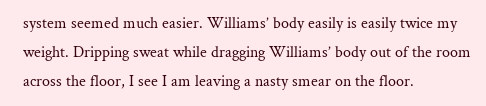system seemed much easier. Williams’ body easily is easily twice my weight. Dripping sweat while dragging Williams’ body out of the room across the floor, I see I am leaving a nasty smear on the floor.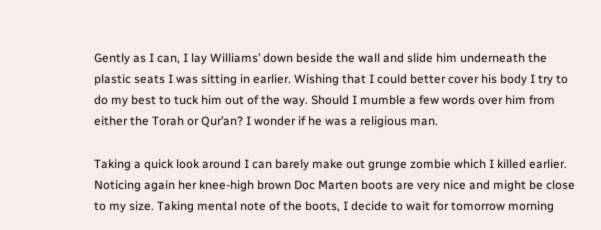Gently as I can, I lay Williams’ down beside the wall and slide him underneath the plastic seats I was sitting in earlier. Wishing that I could better cover his body I try to do my best to tuck him out of the way. Should I mumble a few words over him from either the Torah or Qur’an? I wonder if he was a religious man.

Taking a quick look around I can barely make out grunge zombie which I killed earlier. Noticing again her knee-high brown Doc Marten boots are very nice and might be close to my size. Taking mental note of the boots, I decide to wait for tomorrow morning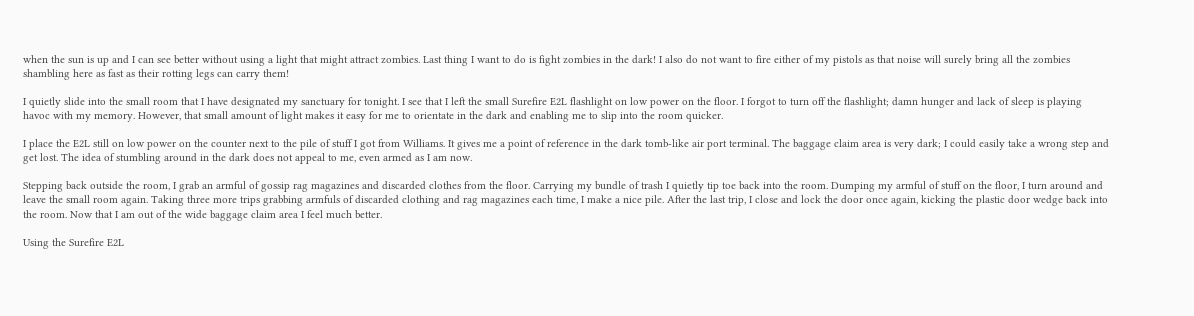when the sun is up and I can see better without using a light that might attract zombies. Last thing I want to do is fight zombies in the dark! I also do not want to fire either of my pistols as that noise will surely bring all the zombies shambling here as fast as their rotting legs can carry them!

I quietly slide into the small room that I have designated my sanctuary for tonight. I see that I left the small Surefire E2L flashlight on low power on the floor. I forgot to turn off the flashlight; damn hunger and lack of sleep is playing havoc with my memory. However, that small amount of light makes it easy for me to orientate in the dark and enabling me to slip into the room quicker.

I place the E2L still on low power on the counter next to the pile of stuff I got from Williams. It gives me a point of reference in the dark tomb-like air port terminal. The baggage claim area is very dark; I could easily take a wrong step and get lost. The idea of stumbling around in the dark does not appeal to me, even armed as I am now.

Stepping back outside the room, I grab an armful of gossip rag magazines and discarded clothes from the floor. Carrying my bundle of trash I quietly tip toe back into the room. Dumping my armful of stuff on the floor, I turn around and leave the small room again. Taking three more trips grabbing armfuls of discarded clothing and rag magazines each time, I make a nice pile. After the last trip, I close and lock the door once again, kicking the plastic door wedge back into the room. Now that I am out of the wide baggage claim area I feel much better.

Using the Surefire E2L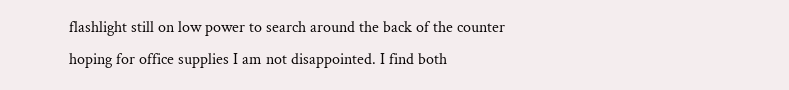flashlight still on low power to search around the back of the counter hoping for office supplies I am not disappointed. I find both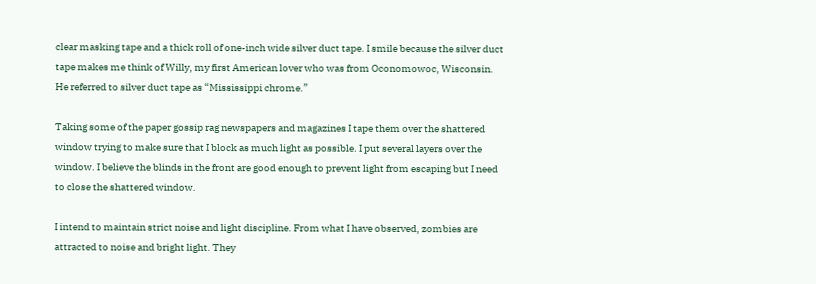clear masking tape and a thick roll of one-inch wide silver duct tape. I smile because the silver duct tape makes me think of Willy, my first American lover who was from Oconomowoc, Wisconsin. He referred to silver duct tape as “Mississippi chrome.”

Taking some of the paper gossip rag newspapers and magazines I tape them over the shattered window trying to make sure that I block as much light as possible. I put several layers over the window. I believe the blinds in the front are good enough to prevent light from escaping but I need to close the shattered window.

I intend to maintain strict noise and light discipline. From what I have observed, zombies are attracted to noise and bright light. They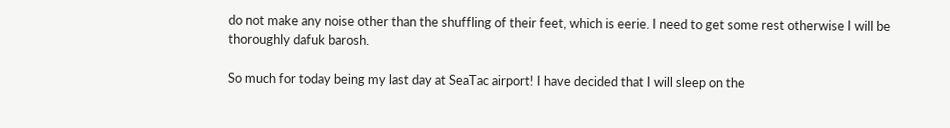do not make any noise other than the shuffling of their feet, which is eerie. I need to get some rest otherwise I will be thoroughly dafuk barosh.

So much for today being my last day at SeaTac airport! I have decided that I will sleep on the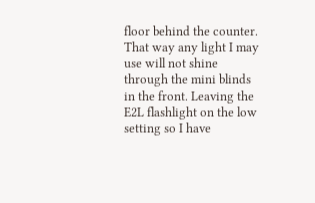floor behind the counter. That way any light I may use will not shine through the mini blinds in the front. Leaving the E2L flashlight on the low setting so I have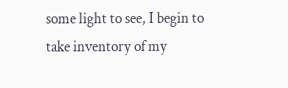some light to see, I begin to take inventory of my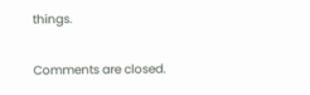things.

Comments are closed.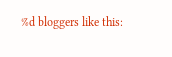%d bloggers like this: